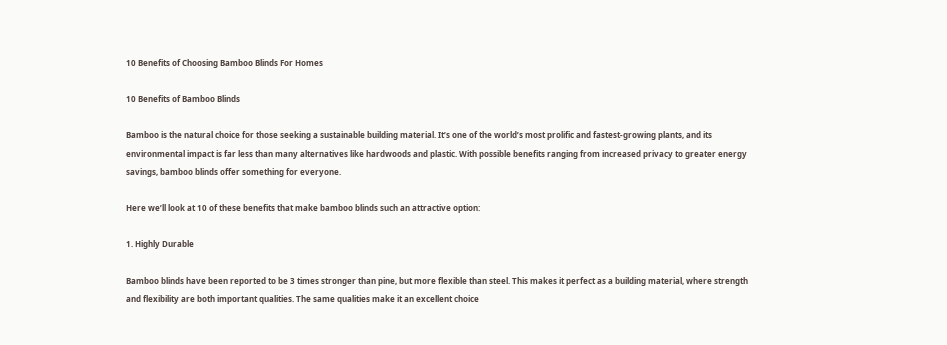10 Benefits of Choosing Bamboo Blinds For Homes

10 Benefits of Bamboo Blinds

Bamboo is the natural choice for those seeking a sustainable building material. It’s one of the world’s most prolific and fastest-growing plants, and its environmental impact is far less than many alternatives like hardwoods and plastic. With possible benefits ranging from increased privacy to greater energy savings, bamboo blinds offer something for everyone.

Here we’ll look at 10 of these benefits that make bamboo blinds such an attractive option:

1. Highly Durable

Bamboo blinds have been reported to be 3 times stronger than pine, but more flexible than steel. This makes it perfect as a building material, where strength and flexibility are both important qualities. The same qualities make it an excellent choice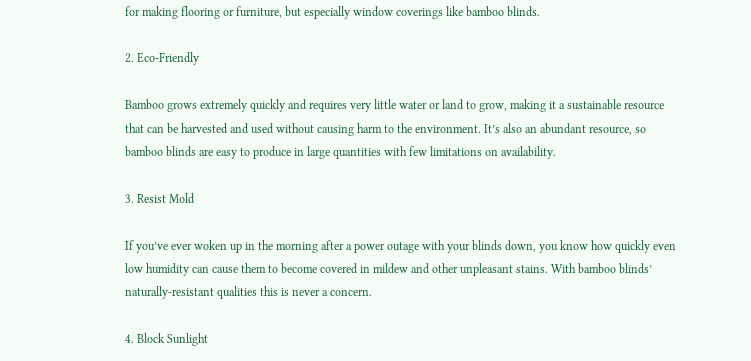for making flooring or furniture, but especially window coverings like bamboo blinds.

2. Eco-Friendly

Bamboo grows extremely quickly and requires very little water or land to grow, making it a sustainable resource that can be harvested and used without causing harm to the environment. It’s also an abundant resource, so bamboo blinds are easy to produce in large quantities with few limitations on availability.

3. Resist Mold

If you’ve ever woken up in the morning after a power outage with your blinds down, you know how quickly even low humidity can cause them to become covered in mildew and other unpleasant stains. With bamboo blinds’ naturally-resistant qualities this is never a concern.

4. Block Sunlight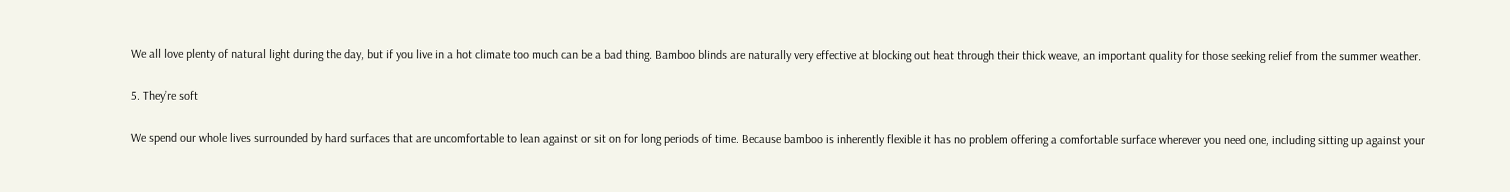We all love plenty of natural light during the day, but if you live in a hot climate too much can be a bad thing. Bamboo blinds are naturally very effective at blocking out heat through their thick weave, an important quality for those seeking relief from the summer weather.

5. They’re soft

We spend our whole lives surrounded by hard surfaces that are uncomfortable to lean against or sit on for long periods of time. Because bamboo is inherently flexible it has no problem offering a comfortable surface wherever you need one, including sitting up against your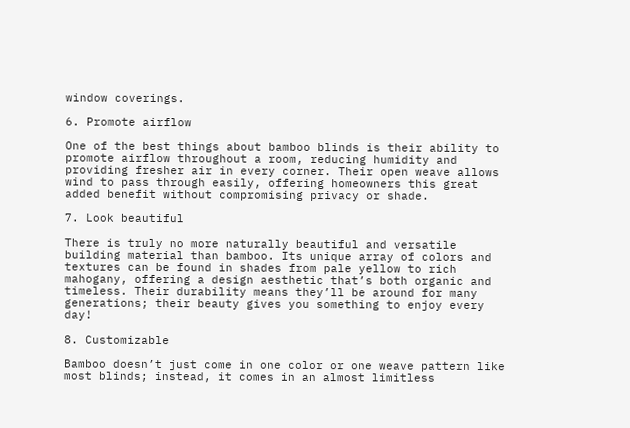window coverings.

6. Promote airflow

One of the best things about bamboo blinds is their ability to promote airflow throughout a room, reducing humidity and providing fresher air in every corner. Their open weave allows wind to pass through easily, offering homeowners this great added benefit without compromising privacy or shade.

7. Look beautiful

There is truly no more naturally beautiful and versatile building material than bamboo. Its unique array of colors and textures can be found in shades from pale yellow to rich mahogany, offering a design aesthetic that’s both organic and timeless. Their durability means they’ll be around for many generations; their beauty gives you something to enjoy every day!

8. Customizable

Bamboo doesn’t just come in one color or one weave pattern like most blinds; instead, it comes in an almost limitless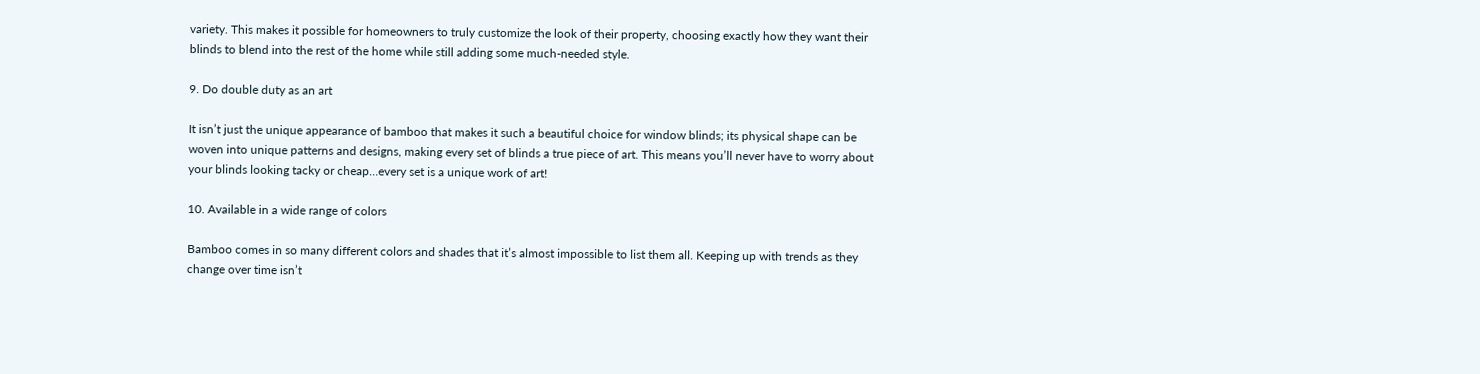variety. This makes it possible for homeowners to truly customize the look of their property, choosing exactly how they want their blinds to blend into the rest of the home while still adding some much-needed style.

9. Do double duty as an art

It isn’t just the unique appearance of bamboo that makes it such a beautiful choice for window blinds; its physical shape can be woven into unique patterns and designs, making every set of blinds a true piece of art. This means you’ll never have to worry about your blinds looking tacky or cheap…every set is a unique work of art!

10. Available in a wide range of colors

Bamboo comes in so many different colors and shades that it’s almost impossible to list them all. Keeping up with trends as they change over time isn’t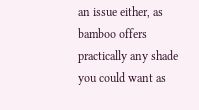an issue either, as bamboo offers practically any shade you could want as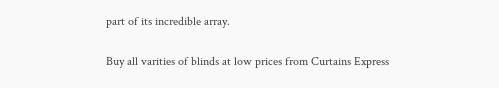part of its incredible array.

Buy all varities of blinds at low prices from Curtains Express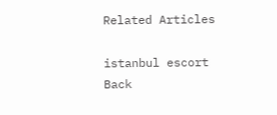Related Articles

istanbul escort
Back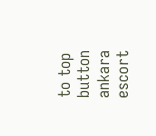to top button
ankara escort